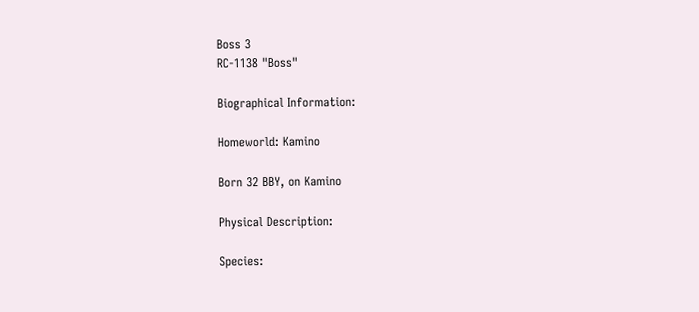Boss 3
RC-1138 "Boss"

Biographical Information:

Homeworld: Kamino

Born 32 BBY, on Kamino

Physical Description:

Species: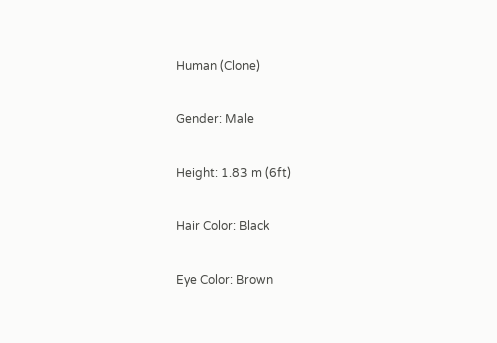Human (Clone)

Gender: Male

Height: 1.83 m (6ft)

Hair Color: Black

Eye Color: Brown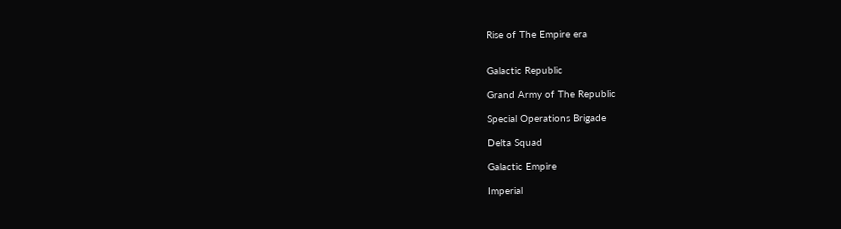Rise of The Empire era


Galactic Republic

Grand Army of The Republic

Special Operations Brigade

Delta Squad

Galactic Empire

Imperial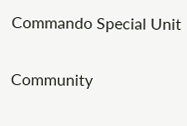Commando Special Unit

Community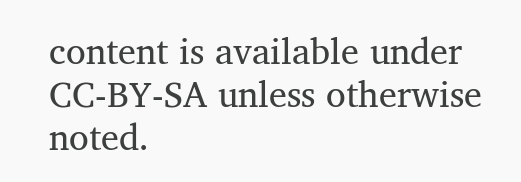content is available under CC-BY-SA unless otherwise noted.